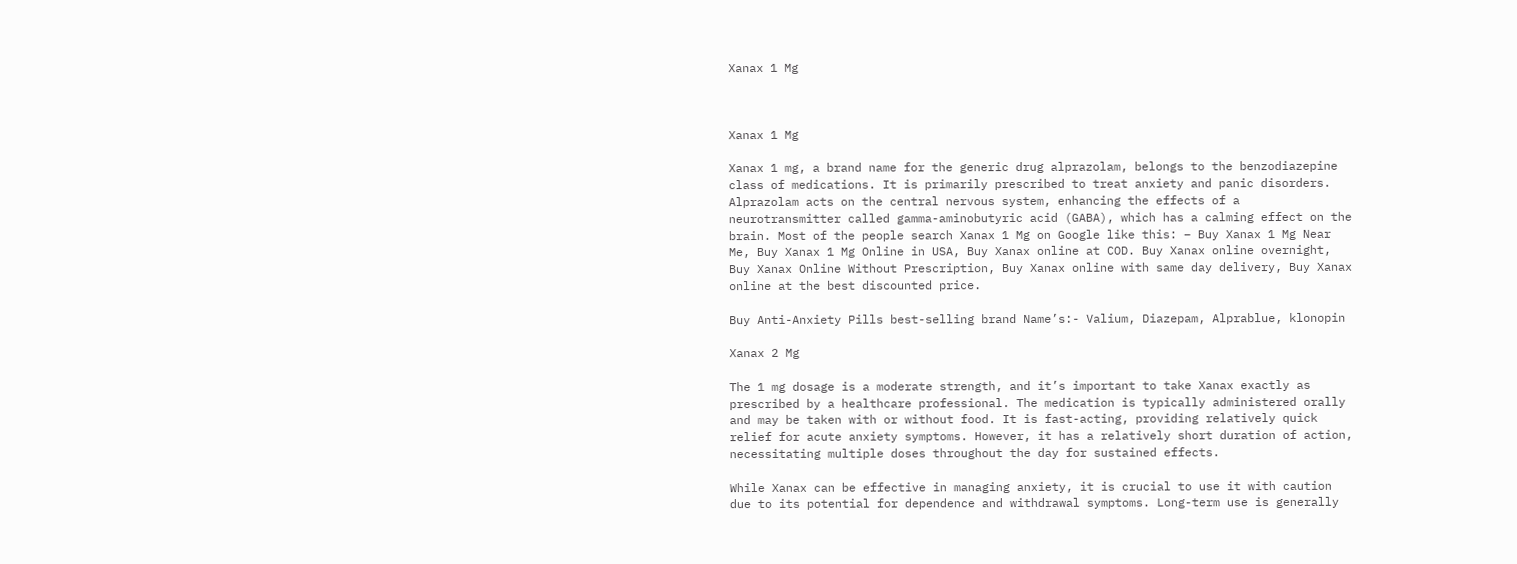Xanax 1 Mg



Xanax 1 Mg

Xanax 1 mg, a brand name for the generic drug alprazolam, belongs to the benzodiazepine class of medications. It is primarily prescribed to treat anxiety and panic disorders. Alprazolam acts on the central nervous system, enhancing the effects of a neurotransmitter called gamma-aminobutyric acid (GABA), which has a calming effect on the brain. Most of the people search Xanax 1 Mg on Google like this: – Buy Xanax 1 Mg Near Me, Buy Xanax 1 Mg Online in USA, Buy Xanax online at COD. Buy Xanax online overnight, Buy Xanax Online Without Prescription, Buy Xanax online with same day delivery, Buy Xanax online at the best discounted price.

Buy Anti-Anxiety Pills best-selling brand Name’s:- Valium, Diazepam, Alprablue, klonopin

Xanax 2 Mg

The 1 mg dosage is a moderate strength, and it’s important to take Xanax exactly as prescribed by a healthcare professional. The medication is typically administered orally and may be taken with or without food. It is fast-acting, providing relatively quick relief for acute anxiety symptoms. However, it has a relatively short duration of action, necessitating multiple doses throughout the day for sustained effects.

While Xanax can be effective in managing anxiety, it is crucial to use it with caution due to its potential for dependence and withdrawal symptoms. Long-term use is generally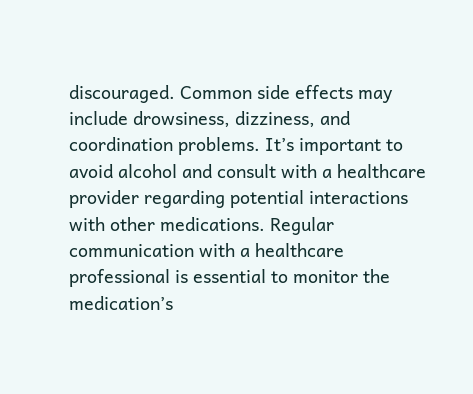discouraged. Common side effects may include drowsiness, dizziness, and coordination problems. It’s important to avoid alcohol and consult with a healthcare provider regarding potential interactions with other medications. Regular communication with a healthcare professional is essential to monitor the medication’s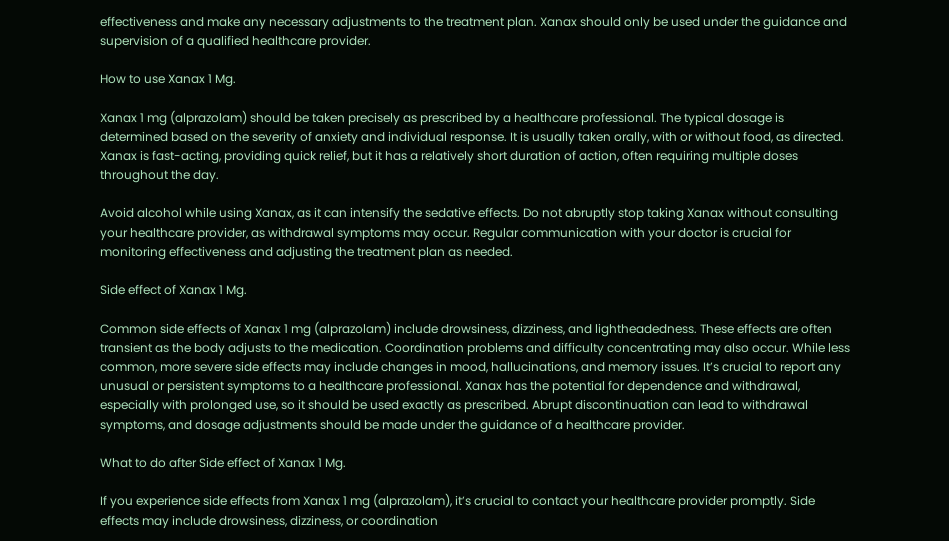effectiveness and make any necessary adjustments to the treatment plan. Xanax should only be used under the guidance and supervision of a qualified healthcare provider.

How to use Xanax 1 Mg.

Xanax 1 mg (alprazolam) should be taken precisely as prescribed by a healthcare professional. The typical dosage is determined based on the severity of anxiety and individual response. It is usually taken orally, with or without food, as directed. Xanax is fast-acting, providing quick relief, but it has a relatively short duration of action, often requiring multiple doses throughout the day.

Avoid alcohol while using Xanax, as it can intensify the sedative effects. Do not abruptly stop taking Xanax without consulting your healthcare provider, as withdrawal symptoms may occur. Regular communication with your doctor is crucial for monitoring effectiveness and adjusting the treatment plan as needed.

Side effect of Xanax 1 Mg.

Common side effects of Xanax 1 mg (alprazolam) include drowsiness, dizziness, and lightheadedness. These effects are often transient as the body adjusts to the medication. Coordination problems and difficulty concentrating may also occur. While less common, more severe side effects may include changes in mood, hallucinations, and memory issues. It’s crucial to report any unusual or persistent symptoms to a healthcare professional. Xanax has the potential for dependence and withdrawal, especially with prolonged use, so it should be used exactly as prescribed. Abrupt discontinuation can lead to withdrawal symptoms, and dosage adjustments should be made under the guidance of a healthcare provider.

What to do after Side effect of Xanax 1 Mg.

If you experience side effects from Xanax 1 mg (alprazolam), it’s crucial to contact your healthcare provider promptly. Side effects may include drowsiness, dizziness, or coordination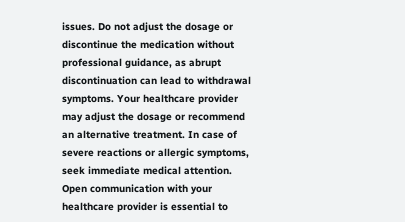issues. Do not adjust the dosage or discontinue the medication without professional guidance, as abrupt discontinuation can lead to withdrawal symptoms. Your healthcare provider may adjust the dosage or recommend an alternative treatment. In case of severe reactions or allergic symptoms, seek immediate medical attention. Open communication with your healthcare provider is essential to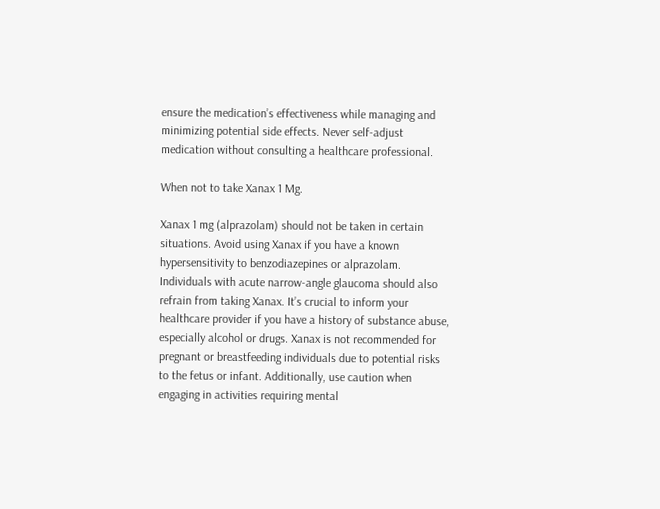ensure the medication’s effectiveness while managing and minimizing potential side effects. Never self-adjust medication without consulting a healthcare professional.

When not to take Xanax 1 Mg.

Xanax 1 mg (alprazolam) should not be taken in certain situations. Avoid using Xanax if you have a known hypersensitivity to benzodiazepines or alprazolam. Individuals with acute narrow-angle glaucoma should also refrain from taking Xanax. It’s crucial to inform your healthcare provider if you have a history of substance abuse, especially alcohol or drugs. Xanax is not recommended for pregnant or breastfeeding individuals due to potential risks to the fetus or infant. Additionally, use caution when engaging in activities requiring mental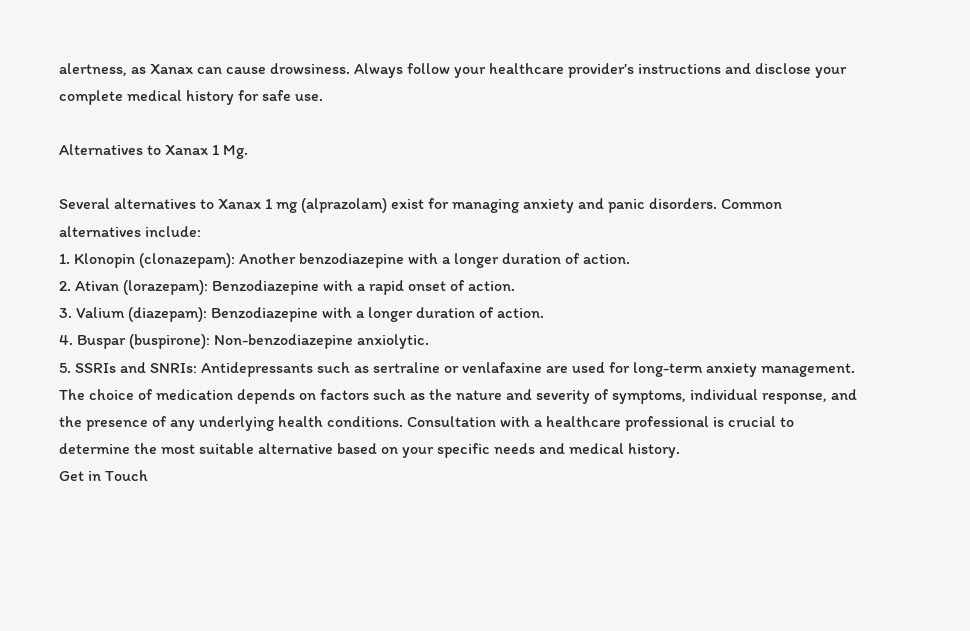alertness, as Xanax can cause drowsiness. Always follow your healthcare provider’s instructions and disclose your complete medical history for safe use.

Alternatives to Xanax 1 Mg.

Several alternatives to Xanax 1 mg (alprazolam) exist for managing anxiety and panic disorders. Common alternatives include:
1. Klonopin (clonazepam): Another benzodiazepine with a longer duration of action.
2. Ativan (lorazepam): Benzodiazepine with a rapid onset of action.
3. Valium (diazepam): Benzodiazepine with a longer duration of action.
4. Buspar (buspirone): Non-benzodiazepine anxiolytic.
5. SSRIs and SNRIs: Antidepressants such as sertraline or venlafaxine are used for long-term anxiety management.
The choice of medication depends on factors such as the nature and severity of symptoms, individual response, and the presence of any underlying health conditions. Consultation with a healthcare professional is crucial to determine the most suitable alternative based on your specific needs and medical history.
Get in Touch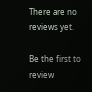There are no reviews yet.

Be the first to review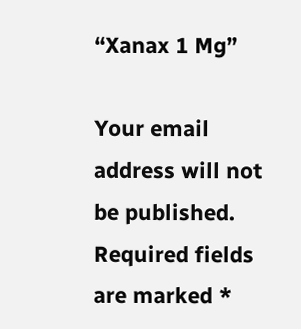“Xanax 1 Mg”

Your email address will not be published. Required fields are marked *